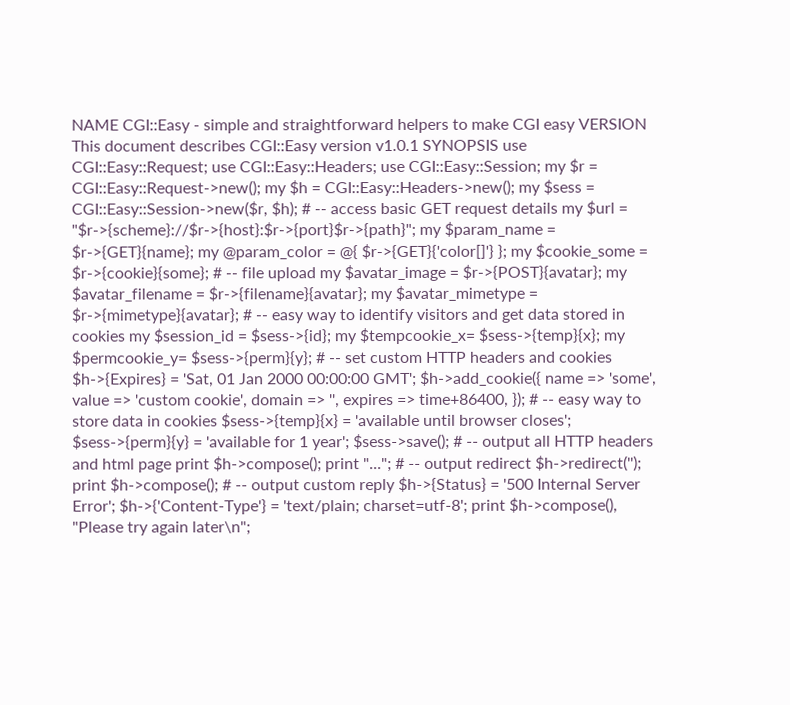NAME CGI::Easy - simple and straightforward helpers to make CGI easy VERSION This document describes CGI::Easy version v1.0.1 SYNOPSIS use CGI::Easy::Request; use CGI::Easy::Headers; use CGI::Easy::Session; my $r = CGI::Easy::Request->new(); my $h = CGI::Easy::Headers->new(); my $sess = CGI::Easy::Session->new($r, $h); # -- access basic GET request details my $url = "$r->{scheme}://$r->{host}:$r->{port}$r->{path}"; my $param_name = $r->{GET}{name}; my @param_color = @{ $r->{GET}{'color[]'} }; my $cookie_some = $r->{cookie}{some}; # -- file upload my $avatar_image = $r->{POST}{avatar}; my $avatar_filename = $r->{filename}{avatar}; my $avatar_mimetype = $r->{mimetype}{avatar}; # -- easy way to identify visitors and get data stored in cookies my $session_id = $sess->{id}; my $tempcookie_x= $sess->{temp}{x}; my $permcookie_y= $sess->{perm}{y}; # -- set custom HTTP headers and cookies $h->{Expires} = 'Sat, 01 Jan 2000 00:00:00 GMT'; $h->add_cookie({ name => 'some', value => 'custom cookie', domain => '', expires => time+86400, }); # -- easy way to store data in cookies $sess->{temp}{x} = 'available until browser closes'; $sess->{perm}{y} = 'available for 1 year'; $sess->save(); # -- output all HTTP headers and html page print $h->compose(); print "..."; # -- output redirect $h->redirect(''); print $h->compose(); # -- output custom reply $h->{Status} = '500 Internal Server Error'; $h->{'Content-Type'} = 'text/plain; charset=utf-8'; print $h->compose(), "Please try again later\n";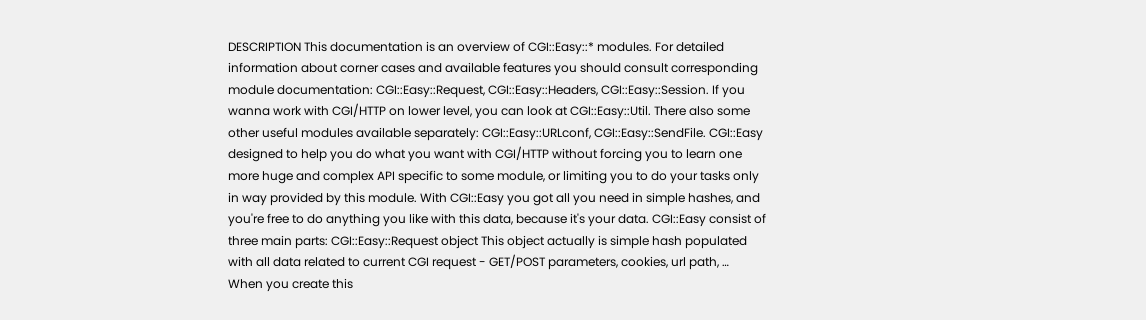DESCRIPTION This documentation is an overview of CGI::Easy::* modules. For detailed information about corner cases and available features you should consult corresponding module documentation: CGI::Easy::Request, CGI::Easy::Headers, CGI::Easy::Session. If you wanna work with CGI/HTTP on lower level, you can look at CGI::Easy::Util. There also some other useful modules available separately: CGI::Easy::URLconf, CGI::Easy::SendFile. CGI::Easy designed to help you do what you want with CGI/HTTP without forcing you to learn one more huge and complex API specific to some module, or limiting you to do your tasks only in way provided by this module. With CGI::Easy you got all you need in simple hashes, and you're free to do anything you like with this data, because it's your data. CGI::Easy consist of three main parts: CGI::Easy::Request object This object actually is simple hash populated with all data related to current CGI request - GET/POST parameters, cookies, url path, … When you create this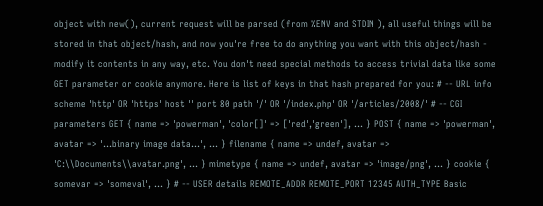object with new(), current request will be parsed (from %ENV and STDIN ), all useful things will be stored in that object/hash, and now you're free to do anything you want with this object/hash - modify it contents in any way, etc. You don't need special methods to access trivial data like some GET parameter or cookie anymore. Here is list of keys in that hash prepared for you: # -- URL info scheme 'http' OR 'https' host '' port 80 path '/' OR '/index.php' OR '/articles/2008/' # -- CGI parameters GET { name => 'powerman', 'color[]' => ['red','green'], … } POST { name => 'powerman', avatar => '…binary image data…', … } filename { name => undef, avatar => 'C:\\Documents\\avatar.png', … } mimetype { name => undef, avatar => 'image/png', … } cookie { somevar => 'someval', … } # -- USER details REMOTE_ADDR REMOTE_PORT 12345 AUTH_TYPE Basic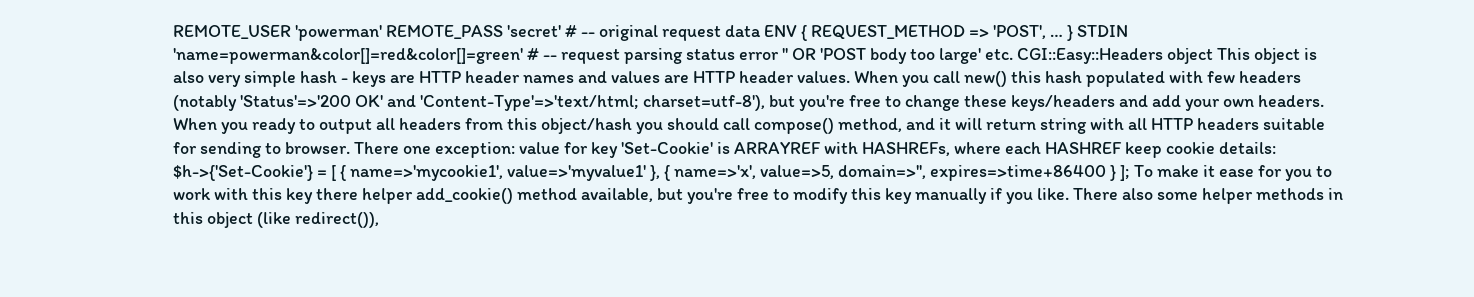REMOTE_USER 'powerman' REMOTE_PASS 'secret' # -- original request data ENV { REQUEST_METHOD => 'POST', … } STDIN 'name=powerman&color[]=red&color[]=green' # -- request parsing status error '' OR 'POST body too large' etc. CGI::Easy::Headers object This object is also very simple hash - keys are HTTP header names and values are HTTP header values. When you call new() this hash populated with few headers (notably 'Status'=>'200 OK' and 'Content-Type'=>'text/html; charset=utf-8'), but you're free to change these keys/headers and add your own headers. When you ready to output all headers from this object/hash you should call compose() method, and it will return string with all HTTP headers suitable for sending to browser. There one exception: value for key 'Set-Cookie' is ARRAYREF with HASHREFs, where each HASHREF keep cookie details: $h->{'Set-Cookie'} = [ { name=>'mycookie1', value=>'myvalue1' }, { name=>'x', value=>5, domain=>'', expires=>time+86400 } ]; To make it ease for you to work with this key there helper add_cookie() method available, but you're free to modify this key manually if you like. There also some helper methods in this object (like redirect()),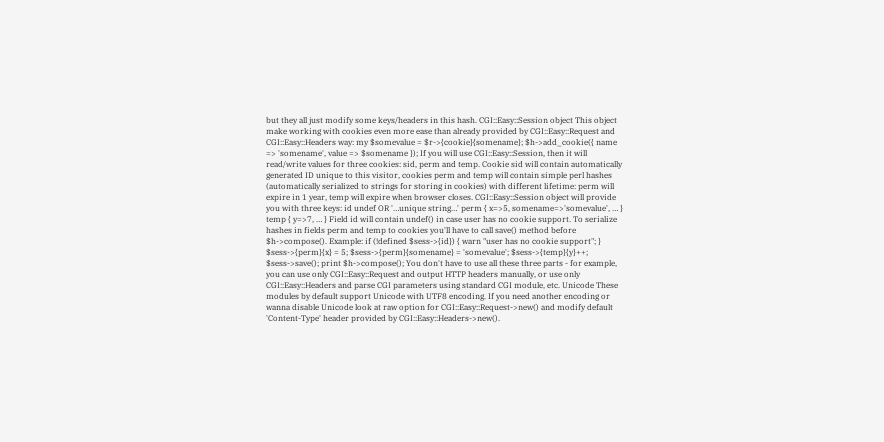but they all just modify some keys/headers in this hash. CGI::Easy::Session object This object make working with cookies even more ease than already provided by CGI::Easy::Request and CGI::Easy::Headers way: my $somevalue = $r->{cookie}{somename}; $h->add_cookie({ name => 'somename', value => $somename }); If you will use CGI::Easy::Session, then it will read/write values for three cookies: sid, perm and temp. Cookie sid will contain automatically generated ID unique to this visitor, cookies perm and temp will contain simple perl hashes (automatically serialized to strings for storing in cookies) with different lifetime: perm will expire in 1 year, temp will expire when browser closes. CGI::Easy::Session object will provide you with three keys: id undef OR '…unique string…' perm { x=>5, somename=>'somevalue', … } temp { y=>7, … } Field id will contain undef() in case user has no cookie support. To serialize hashes in fields perm and temp to cookies you'll have to call save() method before $h->compose(). Example: if (!defined $sess->{id}) { warn "user has no cookie support"; } $sess->{perm}{x} = 5; $sess->{perm}{somename} = 'somevalue'; $sess->{temp}{y}++; $sess->save(); print $h->compose(); You don't have to use all these three parts - for example, you can use only CGI::Easy::Request and output HTTP headers manually, or use only CGI::Easy::Headers and parse CGI parameters using standard CGI module, etc. Unicode These modules by default support Unicode with UTF8 encoding. If you need another encoding or wanna disable Unicode look at raw option for CGI::Easy::Request->new() and modify default 'Content-Type' header provided by CGI::Easy::Headers->new().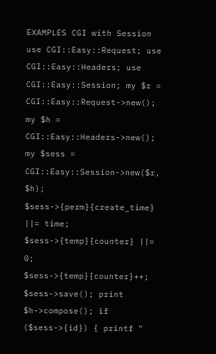EXAMPLES CGI with Session use CGI::Easy::Request; use CGI::Easy::Headers; use CGI::Easy::Session; my $r = CGI::Easy::Request->new(); my $h = CGI::Easy::Headers->new(); my $sess = CGI::Easy::Session->new($r, $h); $sess->{perm}{create_time} ||= time; $sess->{temp}{counter} ||= 0; $sess->{temp}{counter}++; $sess->save(); print $h->compose(); if ($sess->{id}) { printf "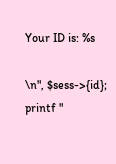Your ID is: %s

\n", $sess->{id}; printf "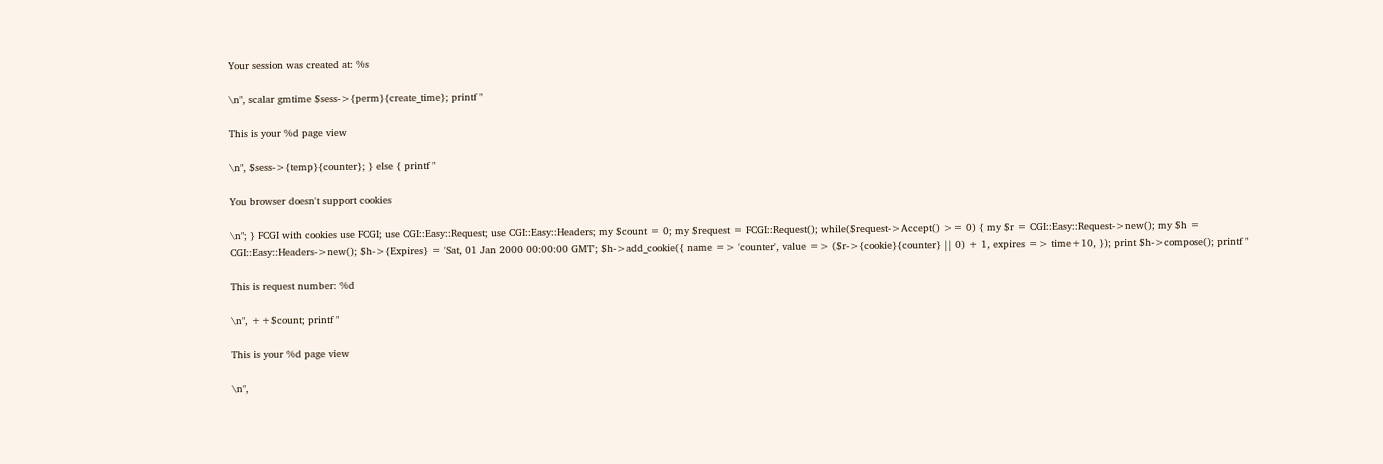Your session was created at: %s

\n", scalar gmtime $sess->{perm}{create_time}; printf "

This is your %d page view

\n", $sess->{temp}{counter}; } else { printf "

You browser doesn't support cookies

\n"; } FCGI with cookies use FCGI; use CGI::Easy::Request; use CGI::Easy::Headers; my $count = 0; my $request = FCGI::Request(); while($request->Accept() >= 0) { my $r = CGI::Easy::Request->new(); my $h = CGI::Easy::Headers->new(); $h->{Expires} = 'Sat, 01 Jan 2000 00:00:00 GMT'; $h->add_cookie({ name => 'counter', value => ($r->{cookie}{counter} || 0) + 1, expires => time+10, }); print $h->compose(); printf "

This is request number: %d

\n", ++$count; printf "

This is your %d page view

\n",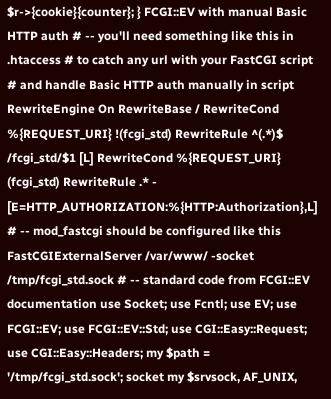$r->{cookie}{counter}; } FCGI::EV with manual Basic HTTP auth # -- you'll need something like this in .htaccess # to catch any url with your FastCGI script # and handle Basic HTTP auth manually in script RewriteEngine On RewriteBase / RewriteCond %{REQUEST_URI} !(fcgi_std) RewriteRule ^(.*)$ /fcgi_std/$1 [L] RewriteCond %{REQUEST_URI} (fcgi_std) RewriteRule .* - [E=HTTP_AUTHORIZATION:%{HTTP:Authorization},L] # -- mod_fastcgi should be configured like this FastCGIExternalServer /var/www/ -socket /tmp/fcgi_std.sock # -- standard code from FCGI::EV documentation use Socket; use Fcntl; use EV; use FCGI::EV; use FCGI::EV::Std; use CGI::Easy::Request; use CGI::Easy::Headers; my $path = '/tmp/fcgi_std.sock'; socket my $srvsock, AF_UNIX,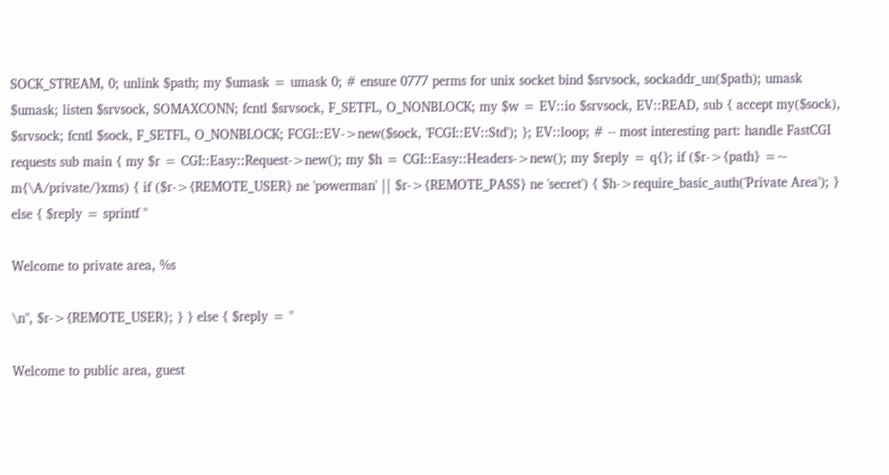SOCK_STREAM, 0; unlink $path; my $umask = umask 0; # ensure 0777 perms for unix socket bind $srvsock, sockaddr_un($path); umask $umask; listen $srvsock, SOMAXCONN; fcntl $srvsock, F_SETFL, O_NONBLOCK; my $w = EV::io $srvsock, EV::READ, sub { accept my($sock), $srvsock; fcntl $sock, F_SETFL, O_NONBLOCK; FCGI::EV->new($sock, 'FCGI::EV::Std'); }; EV::loop; # -- most interesting part: handle FastCGI requests sub main { my $r = CGI::Easy::Request->new(); my $h = CGI::Easy::Headers->new(); my $reply = q{}; if ($r->{path} =~ m{\A/private/}xms) { if ($r->{REMOTE_USER} ne 'powerman' || $r->{REMOTE_PASS} ne 'secret') { $h->require_basic_auth('Private Area'); } else { $reply = sprintf "

Welcome to private area, %s

\n", $r->{REMOTE_USER}; } } else { $reply = "

Welcome to public area, guest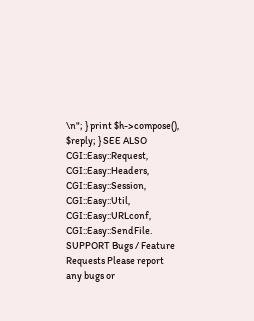\n"; } print $h->compose(), $reply; } SEE ALSO CGI::Easy::Request, CGI::Easy::Headers, CGI::Easy::Session, CGI::Easy::Util, CGI::Easy::URLconf, CGI::Easy::SendFile. SUPPORT Bugs / Feature Requests Please report any bugs or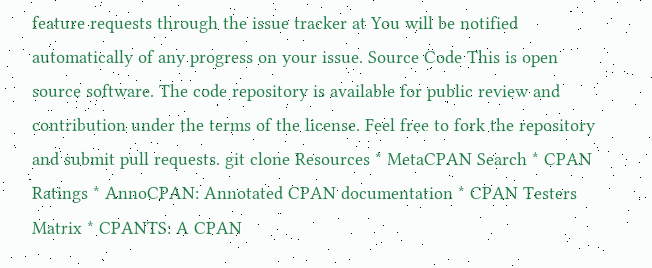feature requests through the issue tracker at You will be notified automatically of any progress on your issue. Source Code This is open source software. The code repository is available for public review and contribution under the terms of the license. Feel free to fork the repository and submit pull requests. git clone Resources * MetaCPAN Search * CPAN Ratings * AnnoCPAN: Annotated CPAN documentation * CPAN Testers Matrix * CPANTS: A CPAN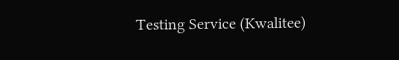Testing Service (Kwalitee)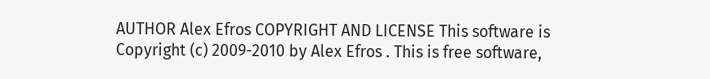AUTHOR Alex Efros COPYRIGHT AND LICENSE This software is Copyright (c) 2009-2010 by Alex Efros . This is free software,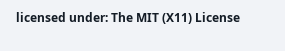licensed under: The MIT (X11) License